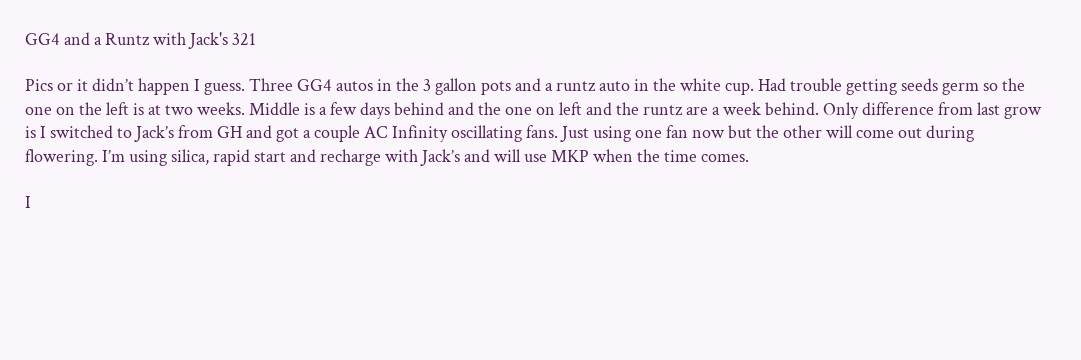GG4 and a Runtz with Jack's 321

Pics or it didn’t happen I guess. Three GG4 autos in the 3 gallon pots and a runtz auto in the white cup. Had trouble getting seeds germ so the one on the left is at two weeks. Middle is a few days behind and the one on left and the runtz are a week behind. Only difference from last grow is I switched to Jack’s from GH and got a couple AC Infinity oscillating fans. Just using one fan now but the other will come out during flowering. I’m using silica, rapid start and recharge with Jack’s and will use MKP when the time comes.

I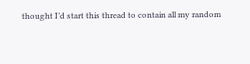thought I’d start this thread to contain all my random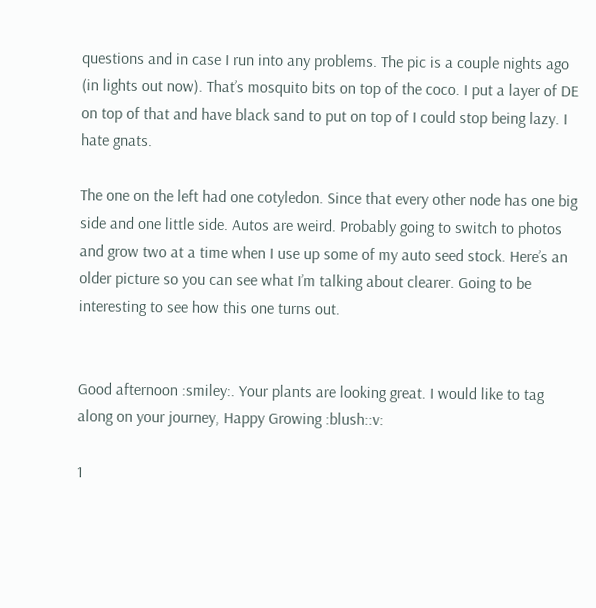questions and in case I run into any problems. The pic is a couple nights ago (in lights out now). That’s mosquito bits on top of the coco. I put a layer of DE on top of that and have black sand to put on top of I could stop being lazy. I hate gnats.

The one on the left had one cotyledon. Since that every other node has one big side and one little side. Autos are weird. Probably going to switch to photos and grow two at a time when I use up some of my auto seed stock. Here’s an older picture so you can see what I’m talking about clearer. Going to be interesting to see how this one turns out.


Good afternoon :smiley:. Your plants are looking great. I would like to tag along on your journey, Happy Growing :blush::v:

1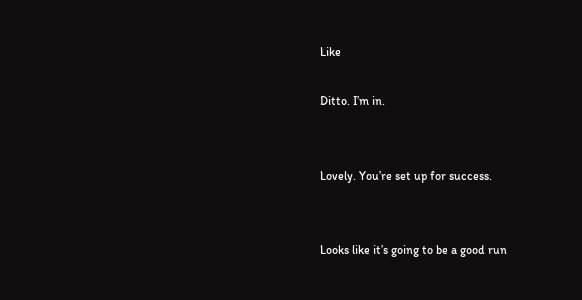Like

Ditto. I’m in.


Lovely. You’re set up for success.


Looks like it’s going to be a good run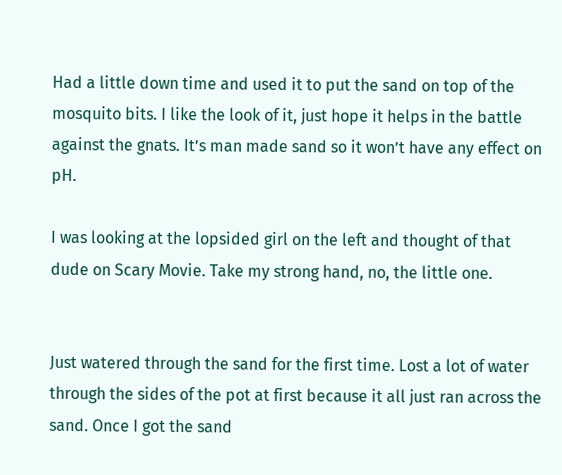Had a little down time and used it to put the sand on top of the mosquito bits. I like the look of it, just hope it helps in the battle against the gnats. It’s man made sand so it won’t have any effect on pH.

I was looking at the lopsided girl on the left and thought of that dude on Scary Movie. Take my strong hand, no, the little one.


Just watered through the sand for the first time. Lost a lot of water through the sides of the pot at first because it all just ran across the sand. Once I got the sand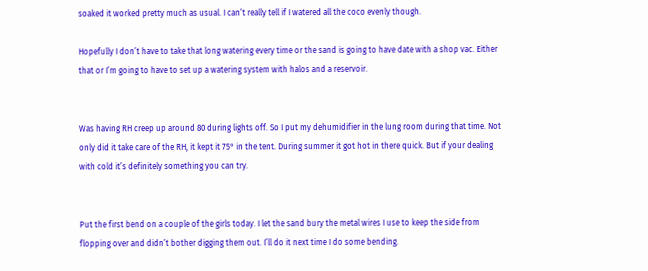soaked it worked pretty much as usual. I can’t really tell if I watered all the coco evenly though.

Hopefully I don’t have to take that long watering every time or the sand is going to have date with a shop vac. Either that or I’m going to have to set up a watering system with halos and a reservoir.


Was having RH creep up around 80 during lights off. So I put my dehumidifier in the lung room during that time. Not only did it take care of the RH, it kept it 75° in the tent. During summer it got hot in there quick. But if your dealing with cold it’s definitely something you can try.


Put the first bend on a couple of the girls today. I let the sand bury the metal wires I use to keep the side from flopping over and didn’t bother digging them out. I’ll do it next time I do some bending.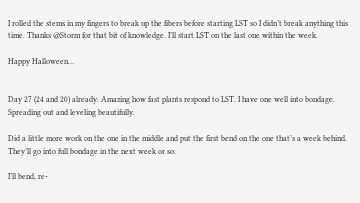I rolled the stems in my fingers to break up the fibers before starting LST so I didn’t break anything this time. Thanks @Storm for that bit of knowledge. I’ll start LST on the last one within the week.

Happy Halloween…


Day 27 (24 and 20) already. Amazing how fast plants respond to LST. I have one well into bondage. Spreading out and leveling beautifully.

Did a little more work on the one in the middle and put the first bend on the one that’s a week behind. They’ll go into full bondage in the next week or so.

I’ll bend, re-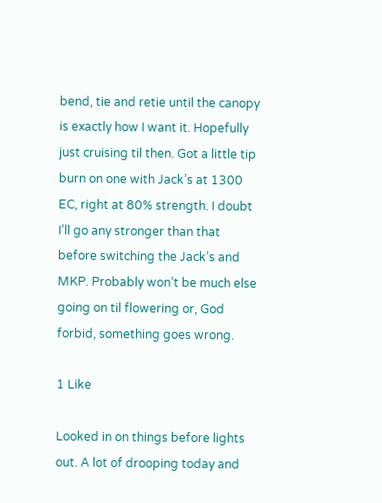bend, tie and retie until the canopy is exactly how I want it. Hopefully just cruising til then. Got a little tip burn on one with Jack’s at 1300 EC, right at 80% strength. I doubt I’ll go any stronger than that before switching the Jack’s and MKP. Probably won’t be much else going on til flowering or, God forbid, something goes wrong.

1 Like

Looked in on things before lights out. A lot of drooping today and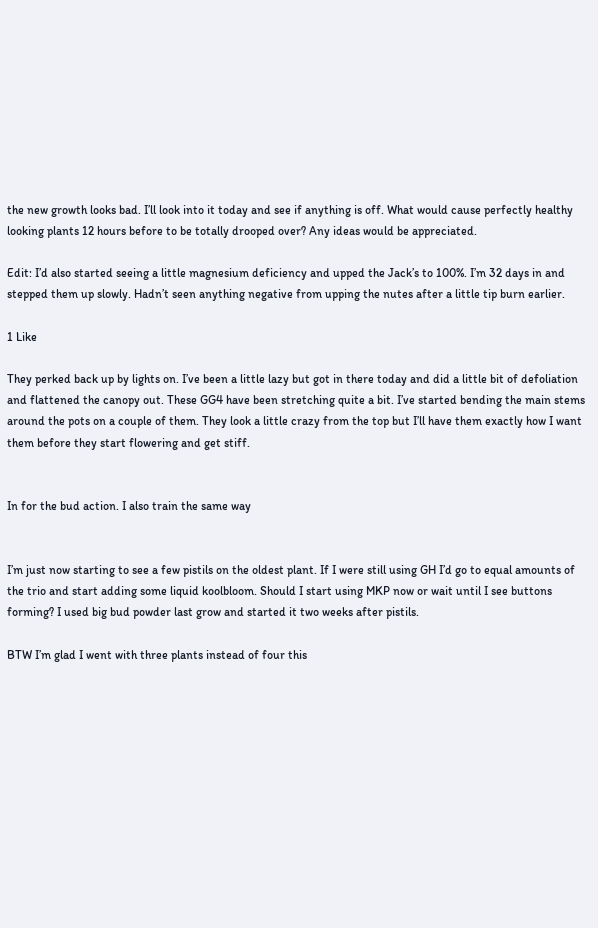the new growth looks bad. I’ll look into it today and see if anything is off. What would cause perfectly healthy looking plants 12 hours before to be totally drooped over? Any ideas would be appreciated.

Edit: I’d also started seeing a little magnesium deficiency and upped the Jack’s to 100%. I’m 32 days in and stepped them up slowly. Hadn’t seen anything negative from upping the nutes after a little tip burn earlier.

1 Like

They perked back up by lights on. I’ve been a little lazy but got in there today and did a little bit of defoliation and flattened the canopy out. These GG4 have been stretching quite a bit. I’ve started bending the main stems around the pots on a couple of them. They look a little crazy from the top but I’ll have them exactly how I want them before they start flowering and get stiff.


In for the bud action. I also train the same way


I’m just now starting to see a few pistils on the oldest plant. If I were still using GH I’d go to equal amounts of the trio and start adding some liquid koolbloom. Should I start using MKP now or wait until I see buttons forming? I used big bud powder last grow and started it two weeks after pistils.

BTW I’m glad I went with three plants instead of four this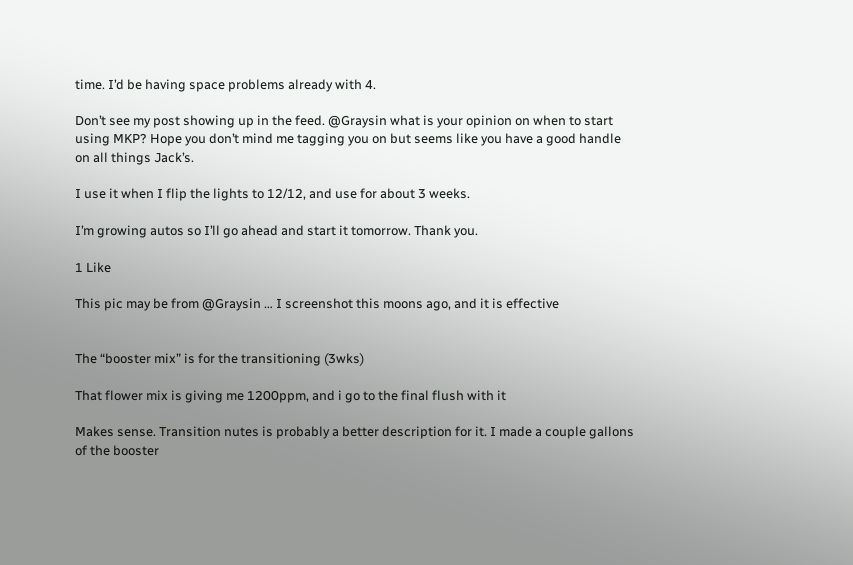time. I’d be having space problems already with 4.

Don’t see my post showing up in the feed. @Graysin what is your opinion on when to start using MKP? Hope you don’t mind me tagging you on but seems like you have a good handle on all things Jack’s.

I use it when I flip the lights to 12/12, and use for about 3 weeks.

I’m growing autos so I’ll go ahead and start it tomorrow. Thank you.

1 Like

This pic may be from @Graysin … I screenshot this moons ago, and it is effective


The “booster mix” is for the transitioning (3wks)

That flower mix is giving me 1200ppm, and i go to the final flush with it

Makes sense. Transition nutes is probably a better description for it. I made a couple gallons of the booster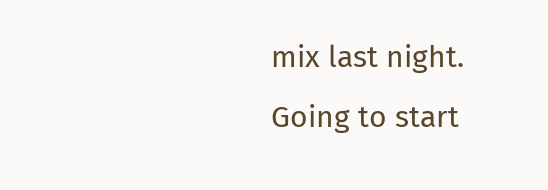mix last night. Going to start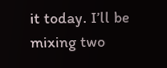it today. I’ll be mixing two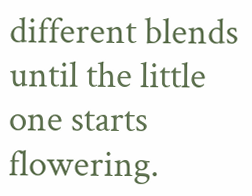different blends until the little one starts flowering.